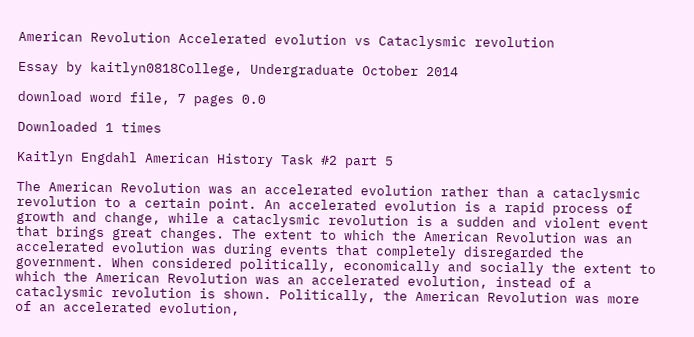American Revolution Accelerated evolution vs Cataclysmic revolution

Essay by kaitlyn0818College, Undergraduate October 2014

download word file, 7 pages 0.0

Downloaded 1 times

Kaitlyn Engdahl American History Task #2 part 5

The American Revolution was an accelerated evolution rather than a cataclysmic revolution to a certain point. An accelerated evolution is a rapid process of growth and change, while a cataclysmic revolution is a sudden and violent event that brings great changes. The extent to which the American Revolution was an accelerated evolution was during events that completely disregarded the government. When considered politically, economically and socially the extent to which the American Revolution was an accelerated evolution, instead of a cataclysmic revolution is shown. Politically, the American Revolution was more of an accelerated evolution,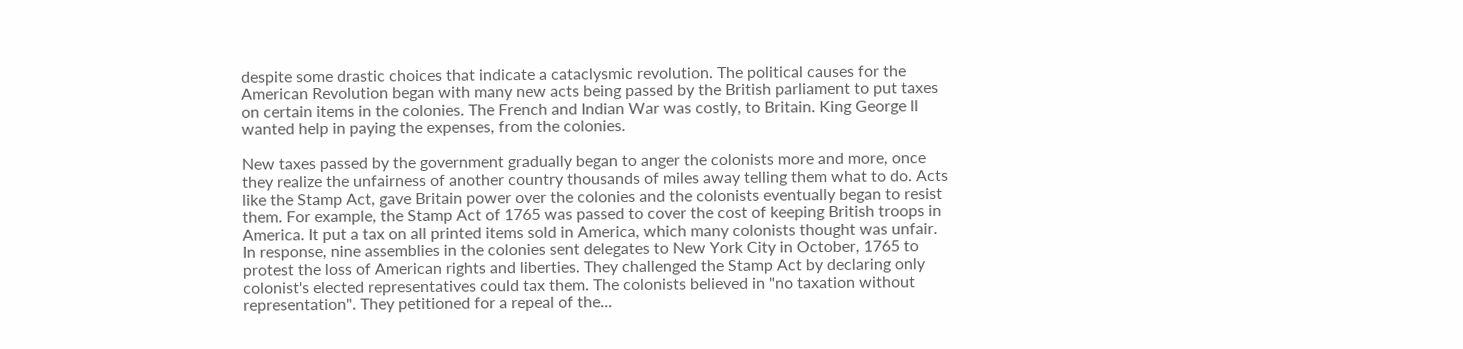despite some drastic choices that indicate a cataclysmic revolution. The political causes for the American Revolution began with many new acts being passed by the British parliament to put taxes on certain items in the colonies. The French and Indian War was costly, to Britain. King George ll wanted help in paying the expenses, from the colonies.

New taxes passed by the government gradually began to anger the colonists more and more, once they realize the unfairness of another country thousands of miles away telling them what to do. Acts like the Stamp Act, gave Britain power over the colonies and the colonists eventually began to resist them. For example, the Stamp Act of 1765 was passed to cover the cost of keeping British troops in America. It put a tax on all printed items sold in America, which many colonists thought was unfair. In response, nine assemblies in the colonies sent delegates to New York City in October, 1765 to protest the loss of American rights and liberties. They challenged the Stamp Act by declaring only colonist's elected representatives could tax them. The colonists believed in "no taxation without representation". They petitioned for a repeal of the...